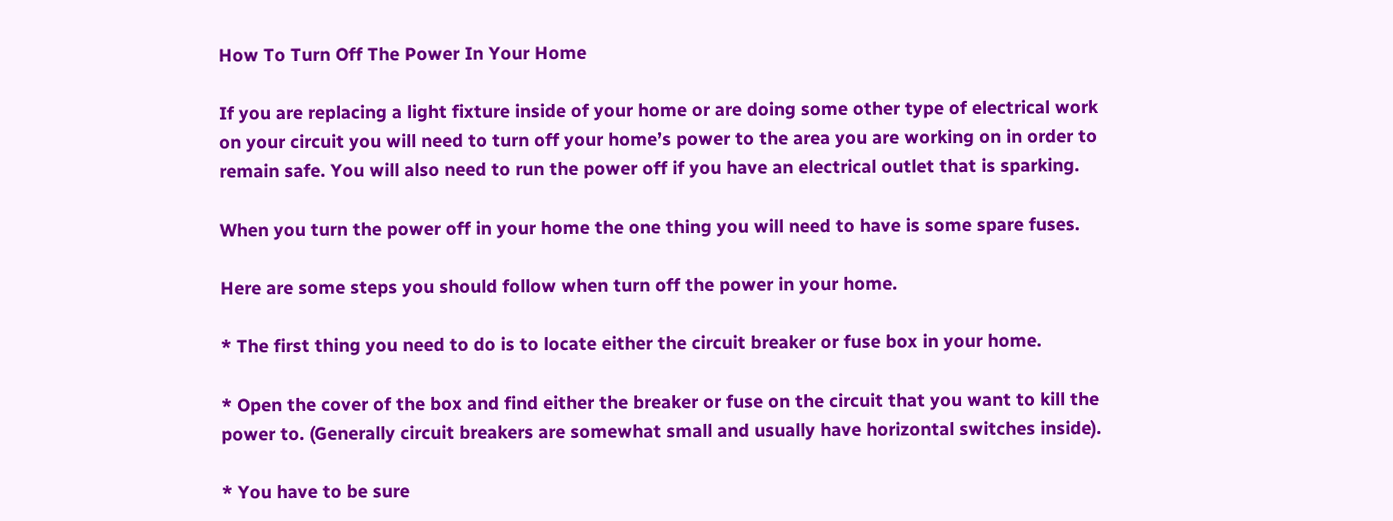How To Turn Off The Power In Your Home

If you are replacing a light fixture inside of your home or are doing some other type of electrical work on your circuit you will need to turn off your home’s power to the area you are working on in order to remain safe. You will also need to run the power off if you have an electrical outlet that is sparking.

When you turn the power off in your home the one thing you will need to have is some spare fuses.

Here are some steps you should follow when turn off the power in your home.

* The first thing you need to do is to locate either the circuit breaker or fuse box in your home.

* Open the cover of the box and find either the breaker or fuse on the circuit that you want to kill the power to. (Generally circuit breakers are somewhat small and usually have horizontal switches inside).

* You have to be sure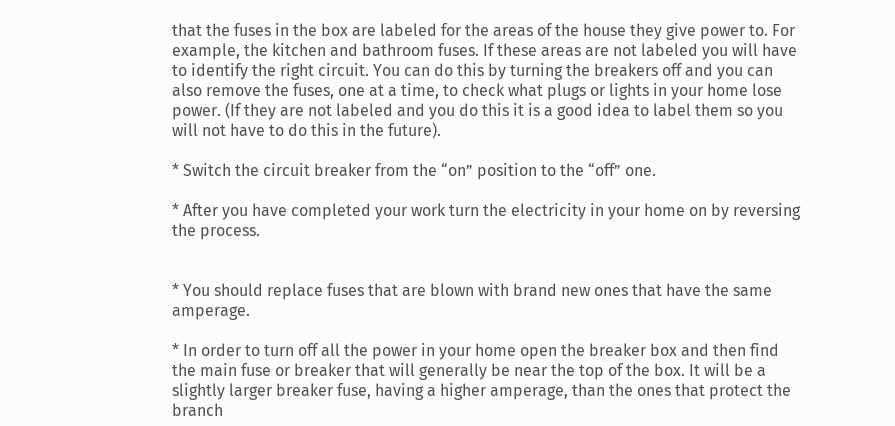that the fuses in the box are labeled for the areas of the house they give power to. For example, the kitchen and bathroom fuses. If these areas are not labeled you will have to identify the right circuit. You can do this by turning the breakers off and you can also remove the fuses, one at a time, to check what plugs or lights in your home lose power. (If they are not labeled and you do this it is a good idea to label them so you will not have to do this in the future).

* Switch the circuit breaker from the “on” position to the “off” one.

* After you have completed your work turn the electricity in your home on by reversing the process.


* You should replace fuses that are blown with brand new ones that have the same amperage.

* In order to turn off all the power in your home open the breaker box and then find the main fuse or breaker that will generally be near the top of the box. It will be a slightly larger breaker fuse, having a higher amperage, than the ones that protect the branch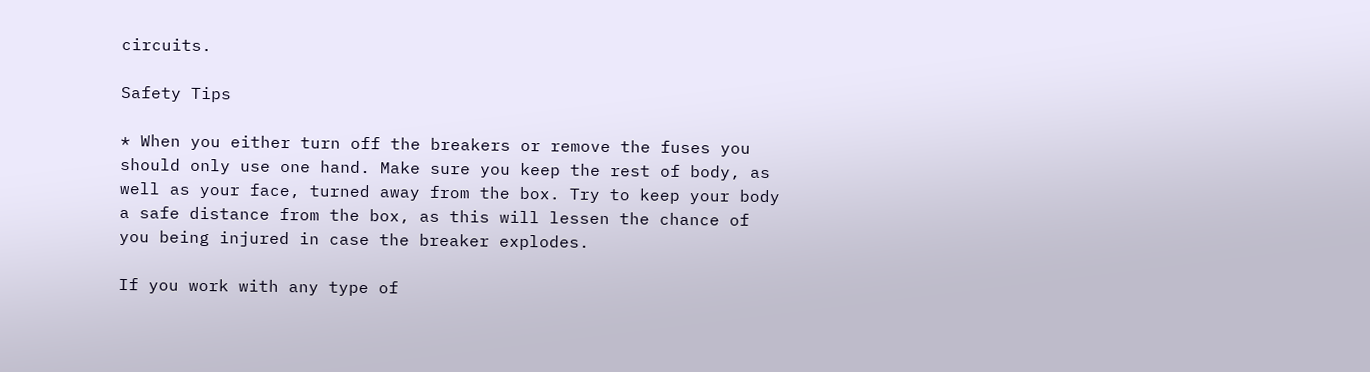circuits.

Safety Tips

* When you either turn off the breakers or remove the fuses you should only use one hand. Make sure you keep the rest of body, as well as your face, turned away from the box. Try to keep your body a safe distance from the box, as this will lessen the chance of you being injured in case the breaker explodes.

If you work with any type of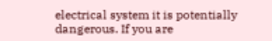electrical system it is potentially dangerous. If you are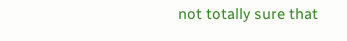not totally sure that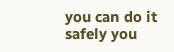you can do it safely you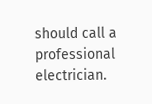should call a professional electrician.